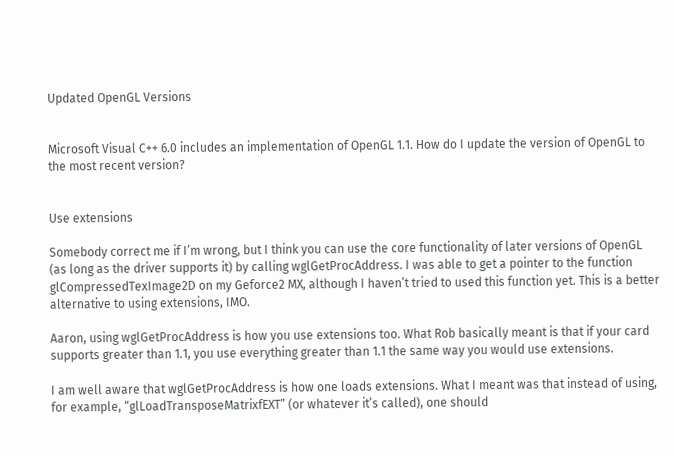Updated OpenGL Versions


Microsoft Visual C++ 6.0 includes an implementation of OpenGL 1.1. How do I update the version of OpenGL to the most recent version?


Use extensions

Somebody correct me if I’m wrong, but I think you can use the core functionality of later versions of OpenGL (as long as the driver supports it) by calling wglGetProcAddress. I was able to get a pointer to the function glCompressedTexImage2D on my Geforce2 MX, although I haven’t tried to used this function yet. This is a better alternative to using extensions, IMO.

Aaron, using wglGetProcAddress is how you use extensions too. What Rob basically meant is that if your card supports greater than 1.1, you use everything greater than 1.1 the same way you would use extensions.

I am well aware that wglGetProcAddress is how one loads extensions. What I meant was that instead of using, for example, “glLoadTransposeMatrixfEXT” (or whatever it’s called), one should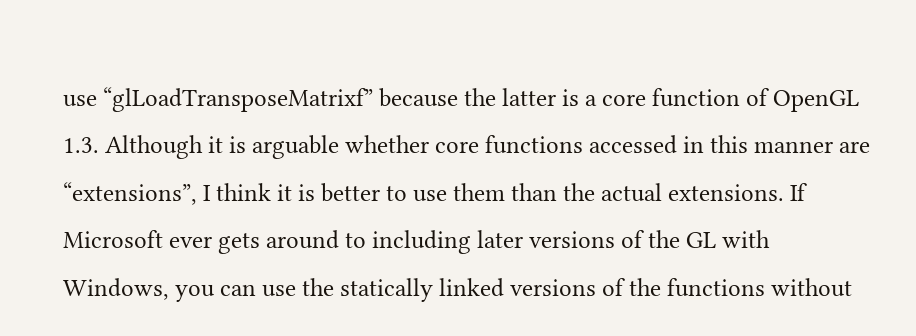use “glLoadTransposeMatrixf” because the latter is a core function of OpenGL 1.3. Although it is arguable whether core functions accessed in this manner are “extensions”, I think it is better to use them than the actual extensions. If Microsoft ever gets around to including later versions of the GL with Windows, you can use the statically linked versions of the functions without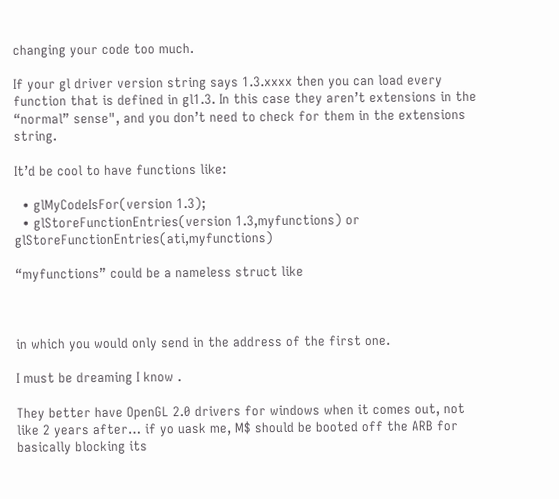changing your code too much.

If your gl driver version string says 1.3.xxxx then you can load every function that is defined in gl1.3. In this case they aren’t extensions in the “normal” sense", and you don’t need to check for them in the extensions string.

It’d be cool to have functions like:

  • glMyCodeIsFor(version 1.3);
  • glStoreFunctionEntries(version 1.3,myfunctions) or glStoreFunctionEntries(ati,myfunctions)

“myfunctions” could be a nameless struct like



in which you would only send in the address of the first one.

I must be dreaming I know .

They better have OpenGL 2.0 drivers for windows when it comes out, not like 2 years after… if yo uask me, M$ should be booted off the ARB for basically blocking its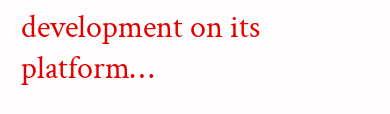development on its platform…